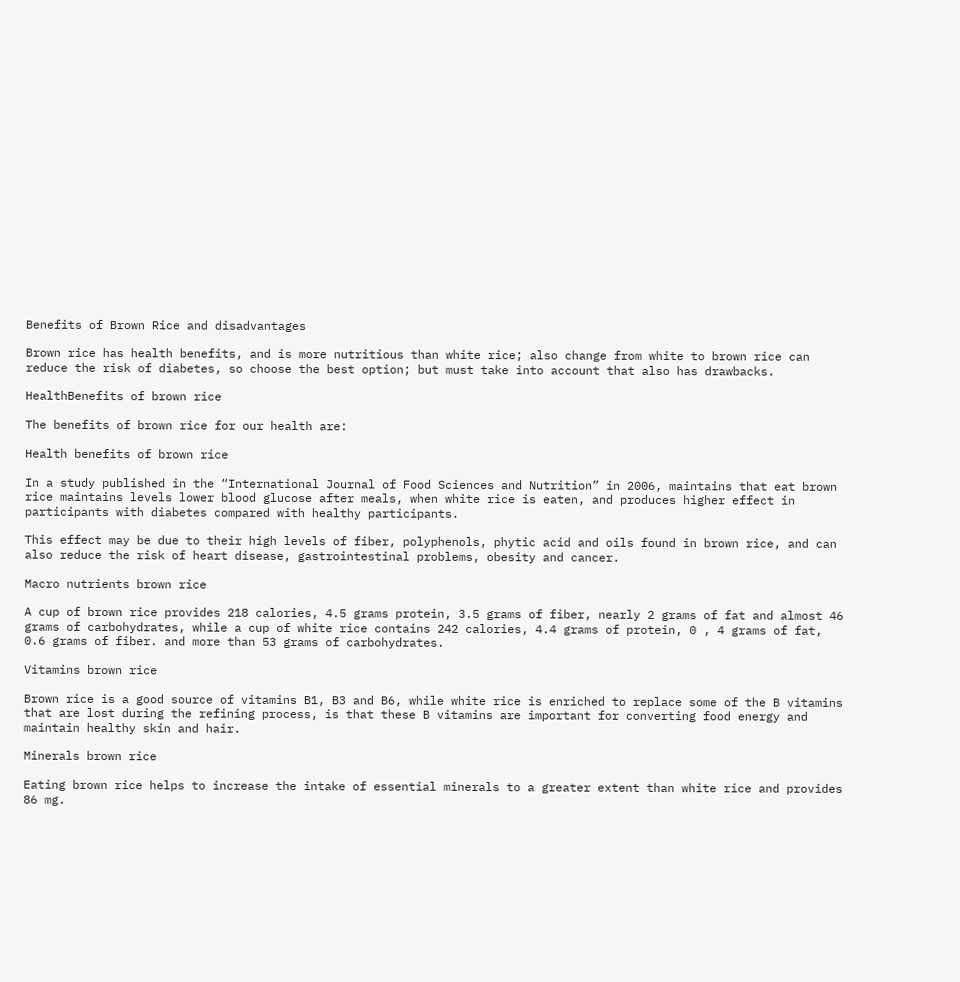Benefits of Brown Rice and disadvantages

Brown rice has health benefits, and is more nutritious than white rice; also change from white to brown rice can reduce the risk of diabetes, so choose the best option; but must take into account that also has drawbacks.

HealthBenefits of brown rice

The benefits of brown rice for our health are:

Health benefits of brown rice

In a study published in the “International Journal of Food Sciences and Nutrition” in 2006, maintains that eat brown rice maintains levels lower blood glucose after meals, when white rice is eaten, and produces higher effect in participants with diabetes compared with healthy participants.

This effect may be due to their high levels of fiber, polyphenols, phytic acid and oils found in brown rice, and can also reduce the risk of heart disease, gastrointestinal problems, obesity and cancer.

Macro nutrients brown rice

A cup of brown rice provides 218 calories, 4.5 grams protein, 3.5 grams of fiber, nearly 2 grams of fat and almost 46 grams of carbohydrates, while a cup of white rice contains 242 calories, 4.4 grams of protein, 0 , 4 grams of fat, 0.6 grams of fiber. and more than 53 grams of carbohydrates.

Vitamins brown rice

Brown rice is a good source of vitamins B1, B3 and B6, while white rice is enriched to replace some of the B vitamins that are lost during the refining process, is that these B vitamins are important for converting food energy and maintain healthy skin and hair.

Minerals brown rice

Eating brown rice helps to increase the intake of essential minerals to a greater extent than white rice and provides 86 mg.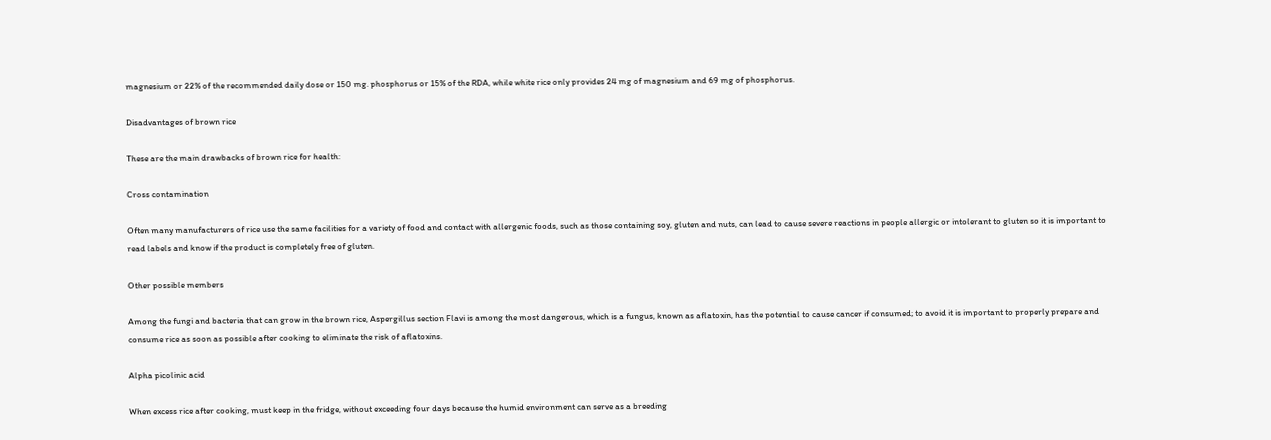magnesium or 22% of the recommended daily dose or 150 mg. phosphorus or 15% of the RDA, while white rice only provides 24 mg of magnesium and 69 mg of phosphorus.

Disadvantages of brown rice

These are the main drawbacks of brown rice for health:

Cross contamination

Often many manufacturers of rice use the same facilities for a variety of food and contact with allergenic foods, such as those containing soy, gluten and nuts, can lead to cause severe reactions in people allergic or intolerant to gluten so it is important to read labels and know if the product is completely free of gluten.

Other possible members

Among the fungi and bacteria that can grow in the brown rice, Aspergillus section Flavi is among the most dangerous, which is a fungus, known as aflatoxin, has the potential to cause cancer if consumed; to avoid it is important to properly prepare and consume rice as soon as possible after cooking to eliminate the risk of aflatoxins.

Alpha picolinic acid

When excess rice after cooking, must keep in the fridge, without exceeding four days because the humid environment can serve as a breeding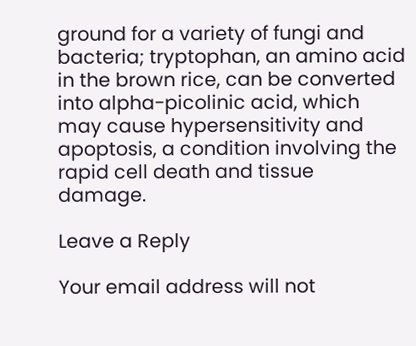ground for a variety of fungi and bacteria; tryptophan, an amino acid in the brown rice, can be converted into alpha-picolinic acid, which may cause hypersensitivity and apoptosis, a condition involving the rapid cell death and tissue damage.

Leave a Reply

Your email address will not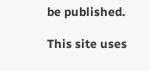be published.

This site uses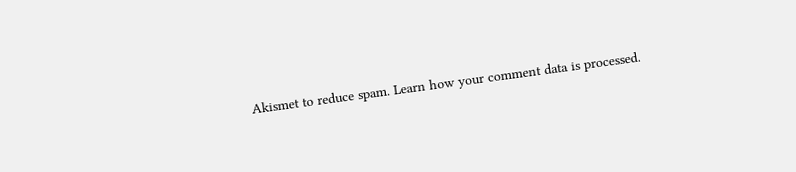Akismet to reduce spam. Learn how your comment data is processed.